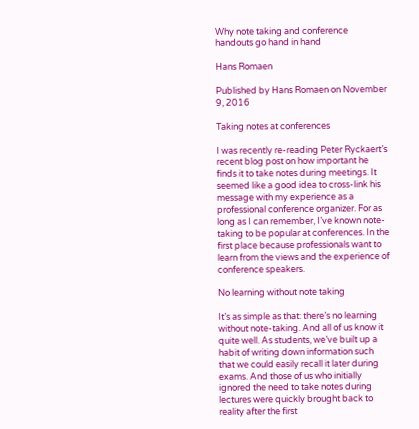Why note taking and conference handouts go hand in hand

Hans Romaen

Published by Hans Romaen on November 9, 2016

Taking notes at conferences

I was recently re-reading Peter Ryckaert’s recent blog post on how important he finds it to take notes during meetings. It seemed like a good idea to cross-link his message with my experience as a professional conference organizer. For as long as I can remember, I’ve known note-taking to be popular at conferences. In the first place because professionals want to learn from the views and the experience of conference speakers.

No learning without note taking

It’s as simple as that: there’s no learning without note-taking. And all of us know it quite well. As students, we’ve built up a habit of writing down information such that we could easily recall it later during exams. And those of us who initially ignored the need to take notes during lectures were quickly brought back to reality after the first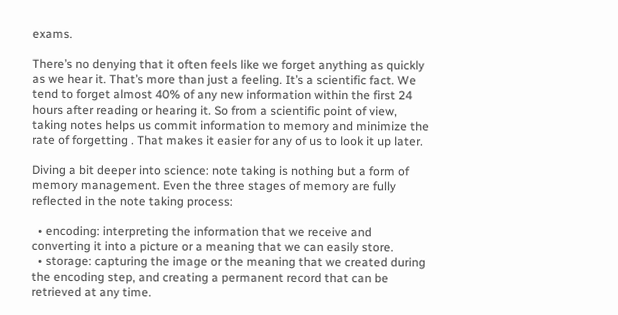exams.

There’s no denying that it often feels like we forget anything as quickly as we hear it. That’s more than just a feeling. It’s a scientific fact. We tend to forget almost 40% of any new information within the first 24 hours after reading or hearing it. So from a scientific point of view, taking notes helps us commit information to memory and minimize the rate of forgetting . That makes it easier for any of us to look it up later.

Diving a bit deeper into science: note taking is nothing but a form of memory management. Even the three stages of memory are fully reflected in the note taking process:

  • encoding: interpreting the information that we receive and converting it into a picture or a meaning that we can easily store.
  • storage: capturing the image or the meaning that we created during the encoding step, and creating a permanent record that can be retrieved at any time.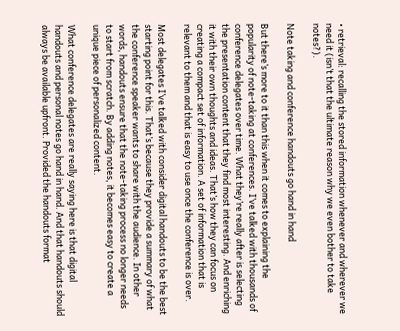• retrieval: recalling the stored information whenever and wherever we need it (isn’t that the ultimate reason why we even bother to take notes?).

Note taking and conference handouts go hand in hand

But there’s more to it than this when it comes to explaining the popularity of note-taking at conferences. I’ve talked with thousands of conference delegates over time. What they’re really after is selecting the presentation content that they find most interesting. And enriching it with their own thoughts and ideas. That’s how they can focus on creating a compact set of information. A set of information that is relevant to them and that is easy to use once the conference is over.

Most delegates I’ve talked with consider digital handouts to be the best starting point for this. That’s because they provide a summary of what the conference speaker wants to share with the audience. In other words, handouts ensure that the note-taking process no longer needs to start from scratch. By adding notes, it becomes easy to create a unique piece of personalized content.

What conference delegates are really saying here is that digital handouts and personal notes go hand in hand. And that handouts should always be available upfront. Provided the handouts format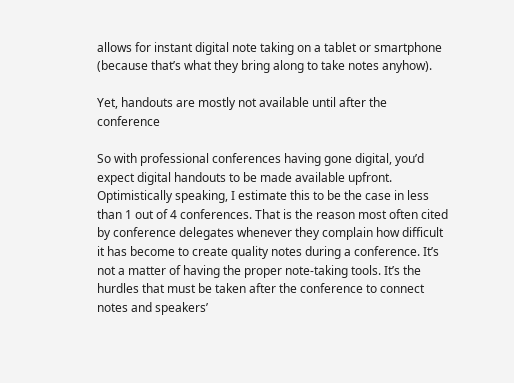allows for instant digital note taking on a tablet or smartphone (because that’s what they bring along to take notes anyhow).

Yet, handouts are mostly not available until after the conference

So with professional conferences having gone digital, you’d expect digital handouts to be made available upfront. Optimistically speaking, I estimate this to be the case in less than 1 out of 4 conferences. That is the reason most often cited by conference delegates whenever they complain how difficult it has become to create quality notes during a conference. It’s not a matter of having the proper note-taking tools. It’s the hurdles that must be taken after the conference to connect notes and speakers’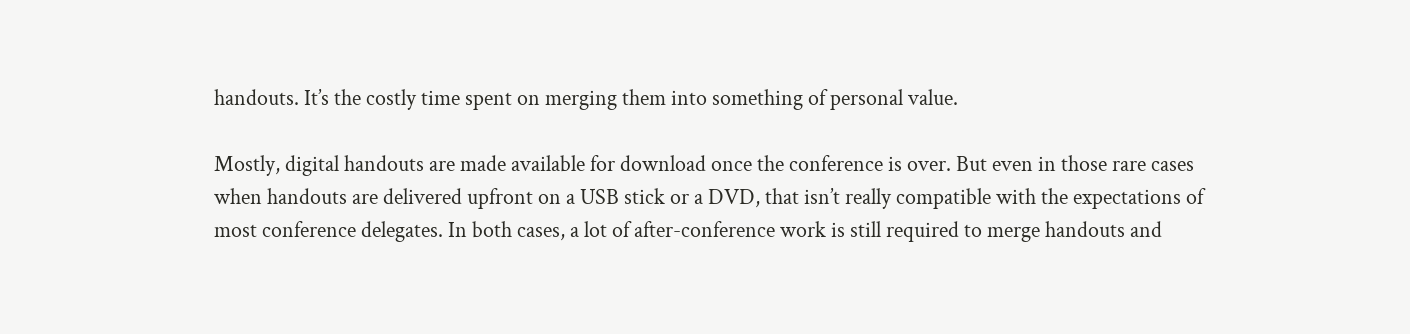handouts. It’s the costly time spent on merging them into something of personal value.

Mostly, digital handouts are made available for download once the conference is over. But even in those rare cases when handouts are delivered upfront on a USB stick or a DVD, that isn’t really compatible with the expectations of most conference delegates. In both cases, a lot of after-conference work is still required to merge handouts and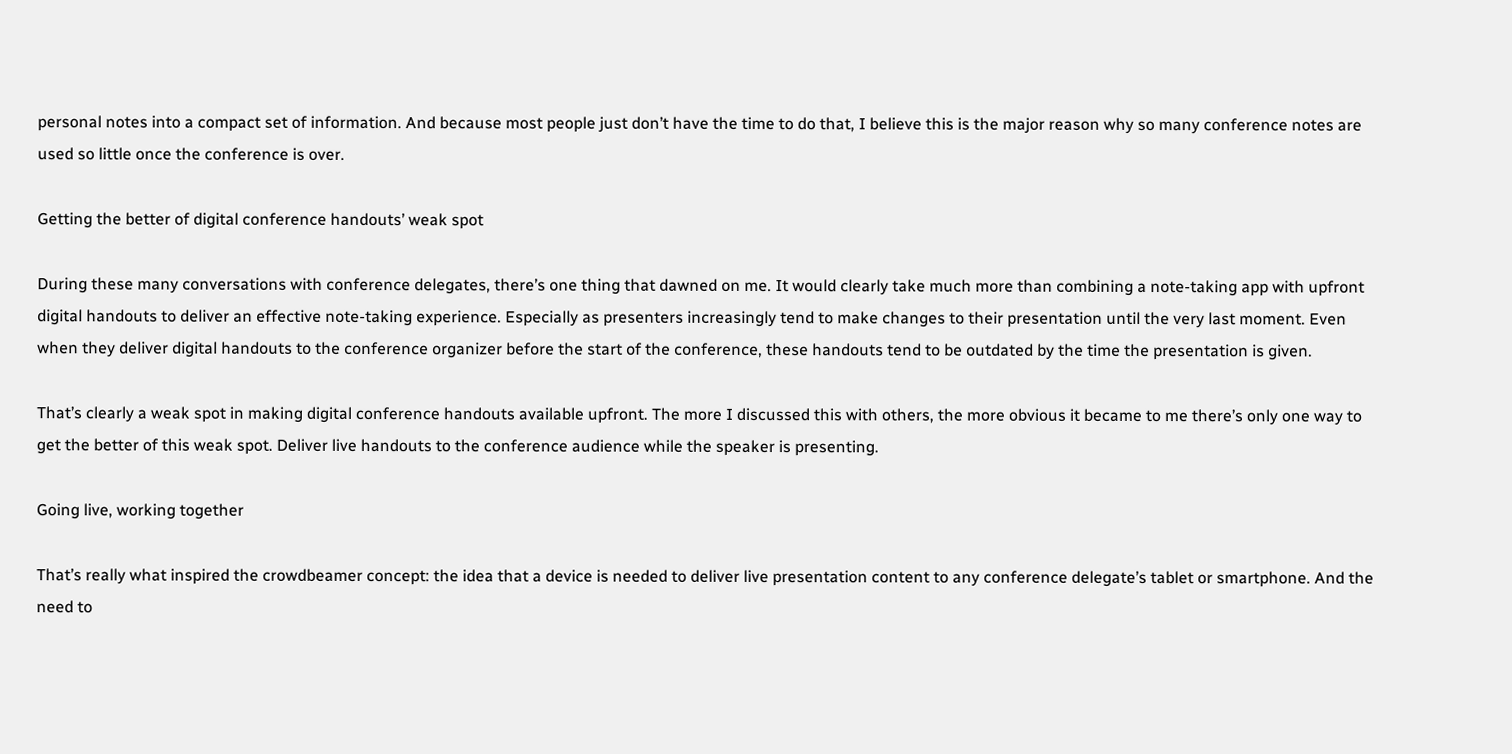personal notes into a compact set of information. And because most people just don’t have the time to do that, I believe this is the major reason why so many conference notes are used so little once the conference is over.

Getting the better of digital conference handouts’ weak spot

During these many conversations with conference delegates, there’s one thing that dawned on me. It would clearly take much more than combining a note-taking app with upfront digital handouts to deliver an effective note-taking experience. Especially as presenters increasingly tend to make changes to their presentation until the very last moment. Even when they deliver digital handouts to the conference organizer before the start of the conference, these handouts tend to be outdated by the time the presentation is given.

That’s clearly a weak spot in making digital conference handouts available upfront. The more I discussed this with others, the more obvious it became to me there’s only one way to get the better of this weak spot. Deliver live handouts to the conference audience while the speaker is presenting.

Going live, working together

That’s really what inspired the crowdbeamer concept: the idea that a device is needed to deliver live presentation content to any conference delegate’s tablet or smartphone. And the need to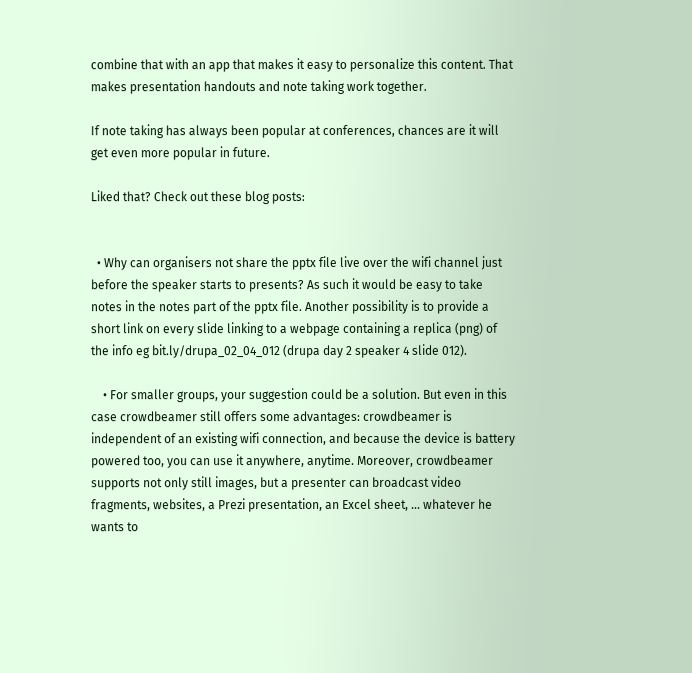combine that with an app that makes it easy to personalize this content. That makes presentation handouts and note taking work together.

If note taking has always been popular at conferences, chances are it will get even more popular in future.

Liked that? Check out these blog posts:


  • Why can organisers not share the pptx file live over the wifi channel just before the speaker starts to presents? As such it would be easy to take notes in the notes part of the pptx file. Another possibility is to provide a short link on every slide linking to a webpage containing a replica (png) of the info eg bit.ly/drupa_02_04_012 (drupa day 2 speaker 4 slide 012).

    • For smaller groups, your suggestion could be a solution. But even in this case crowdbeamer still offers some advantages: crowdbeamer is independent of an existing wifi connection, and because the device is battery powered too, you can use it anywhere, anytime. Moreover, crowdbeamer supports not only still images, but a presenter can broadcast video fragments, websites, a Prezi presentation, an Excel sheet, … whatever he wants to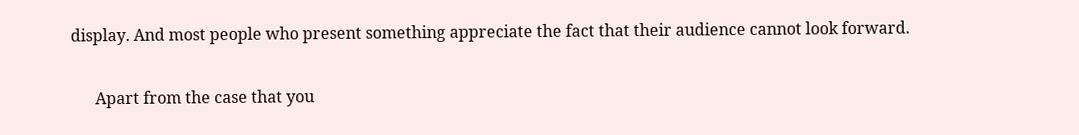display. And most people who present something appreciate the fact that their audience cannot look forward.

      Apart from the case that you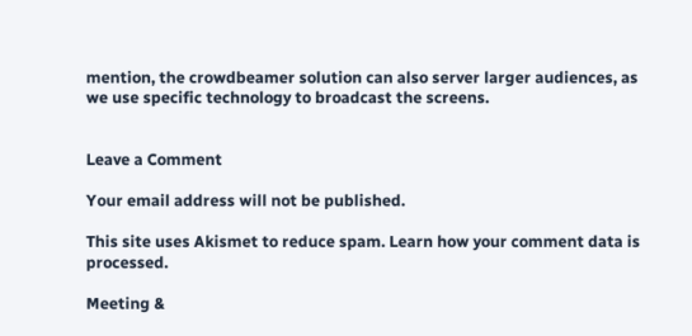mention, the crowdbeamer solution can also server larger audiences, as we use specific technology to broadcast the screens.


Leave a Comment

Your email address will not be published.

This site uses Akismet to reduce spam. Learn how your comment data is processed.

Meeting &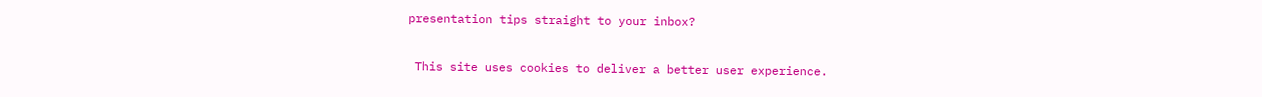presentation tips straight to your inbox?

 This site uses cookies to deliver a better user experience.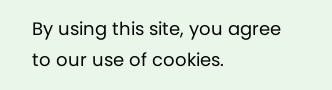By using this site, you agree to our use of cookies.